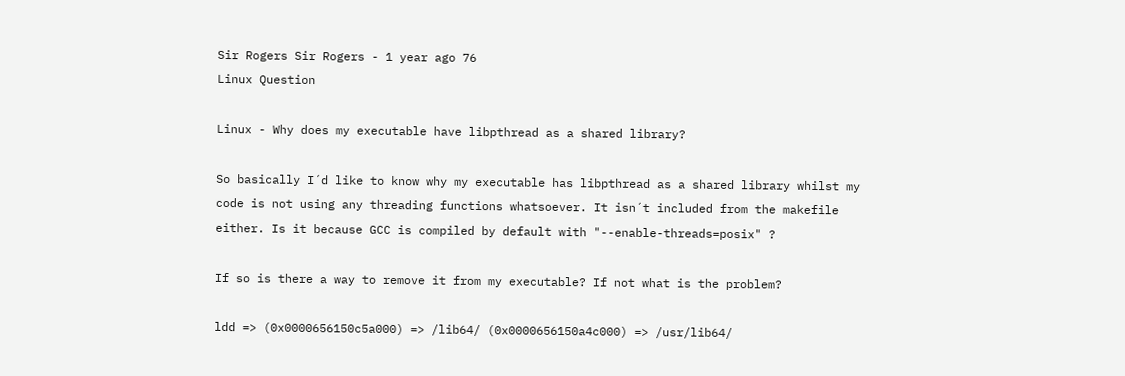Sir Rogers Sir Rogers - 1 year ago 76
Linux Question

Linux - Why does my executable have libpthread as a shared library?

So basically I´d like to know why my executable has libpthread as a shared library whilst my code is not using any threading functions whatsoever. It isn´t included from the makefile either. Is it because GCC is compiled by default with "--enable-threads=posix" ?

If so is there a way to remove it from my executable? If not what is the problem?

ldd => (0x0000656150c5a000) => /lib64/ (0x0000656150a4c000) => /usr/lib64/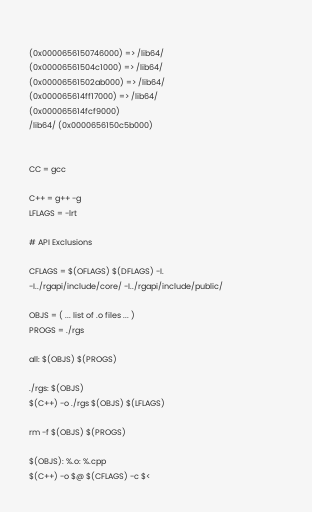(0x0000656150746000) => /lib64/ (0x00006561504c1000) => /lib64/ (0x00006561502ab000) => /lib64/ (0x000065614ff17000) => /lib64/ (0x000065614fcf9000)
/lib64/ (0x0000656150c5b000)


CC = gcc

C++ = g++ -g
LFLAGS = -lrt

# API Exclusions

CFLAGS = $(OFLAGS) $(DFLAGS) -I. -I../rgapi/include/core/ -I../rgapi/include/public/

OBJS = ( ... list of .o files ... )
PROGS = ./rgs

all: $(OBJS) $(PROGS)

./rgs: $(OBJS)
$(C++) -o ./rgs $(OBJS) $(LFLAGS)

rm -f $(OBJS) $(PROGS)

$(OBJS): %.o: %.cpp
$(C++) -o $@ $(CFLAGS) -c $<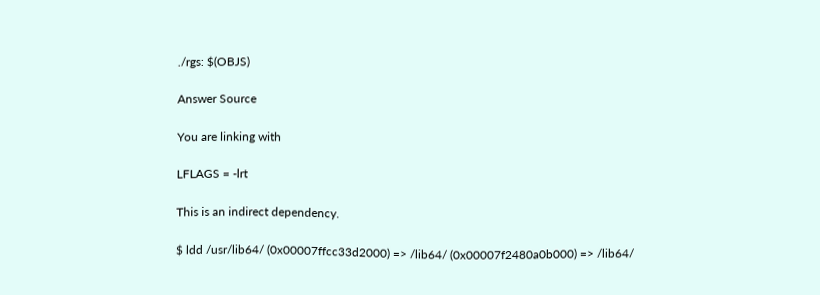./rgs: $(OBJS)

Answer Source

You are linking with

LFLAGS = -lrt

This is an indirect dependency.

$ ldd /usr/lib64/ (0x00007ffcc33d2000) => /lib64/ (0x00007f2480a0b000) => /lib64/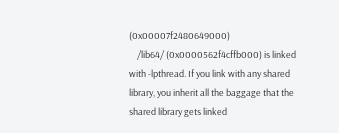(0x00007f2480649000)
    /lib64/ (0x0000562f4cffb000) is linked with -lpthread. If you link with any shared library, you inherit all the baggage that the shared library gets linked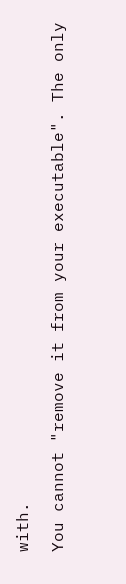with.

You cannot "remove it from your executable". The only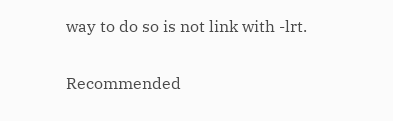way to do so is not link with -lrt.

Recommended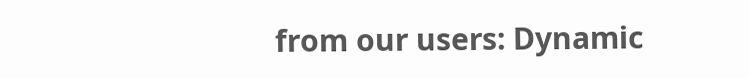from our users: Dynamic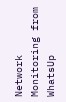Network Monitoring from WhatsUp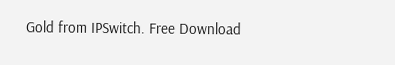Gold from IPSwitch. Free Download